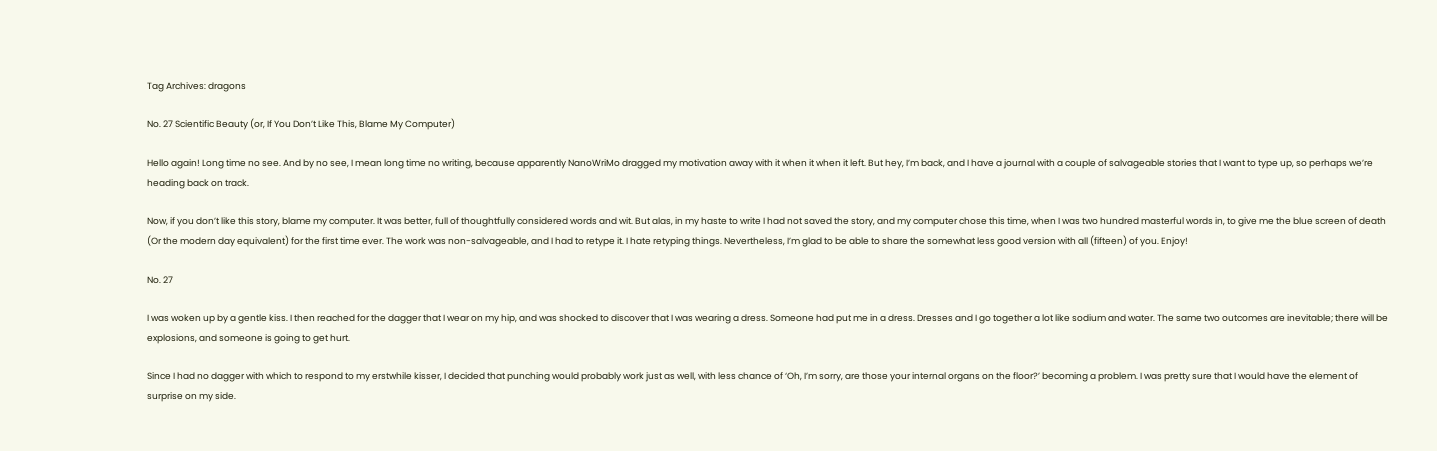Tag Archives: dragons

No. 27 Scientific Beauty (or, If You Don’t Like This, Blame My Computer)

Hello again! Long time no see. And by no see, I mean long time no writing, because apparently NanoWriMo dragged my motivation away with it when it when it left. But hey, I’m back, and I have a journal with a couple of salvageable stories that I want to type up, so perhaps we’re heading back on track.

Now, if you don’t like this story, blame my computer. It was better, full of thoughtfully considered words and wit. But alas, in my haste to write I had not saved the story, and my computer chose this time, when I was two hundred masterful words in, to give me the blue screen of death (Or the modern day equivalent) for the first time ever. The work was non-salvageable, and I had to retype it. I hate retyping things. Nevertheless, I’m glad to be able to share the somewhat less good version with all (fifteen) of you. Enjoy!

No. 27

I was woken up by a gentle kiss. I then reached for the dagger that I wear on my hip, and was shocked to discover that I was wearing a dress. Someone had put me in a dress. Dresses and I go together a lot like sodium and water. The same two outcomes are inevitable; there will be explosions, and someone is going to get hurt.

Since I had no dagger with which to respond to my erstwhile kisser, I decided that punching would probably work just as well, with less chance of ‘Oh, I’m sorry, are those your internal organs on the floor?’ becoming a problem. I was pretty sure that I would have the element of surprise on my side.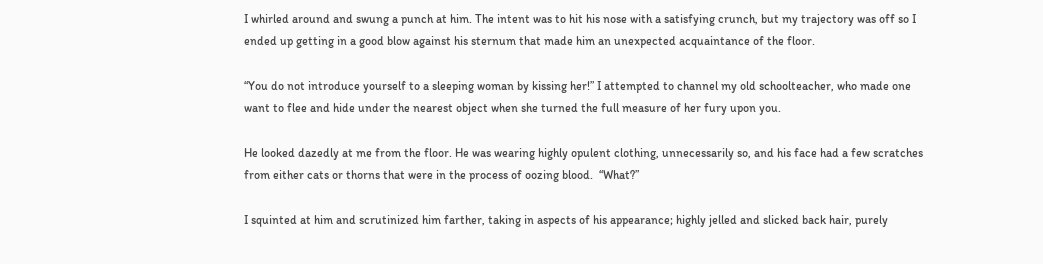I whirled around and swung a punch at him. The intent was to hit his nose with a satisfying crunch, but my trajectory was off so I ended up getting in a good blow against his sternum that made him an unexpected acquaintance of the floor.

“You do not introduce yourself to a sleeping woman by kissing her!” I attempted to channel my old schoolteacher, who made one want to flee and hide under the nearest object when she turned the full measure of her fury upon you.

He looked dazedly at me from the floor. He was wearing highly opulent clothing, unnecessarily so, and his face had a few scratches from either cats or thorns that were in the process of oozing blood.  “What?”

I squinted at him and scrutinized him farther, taking in aspects of his appearance; highly jelled and slicked back hair, purely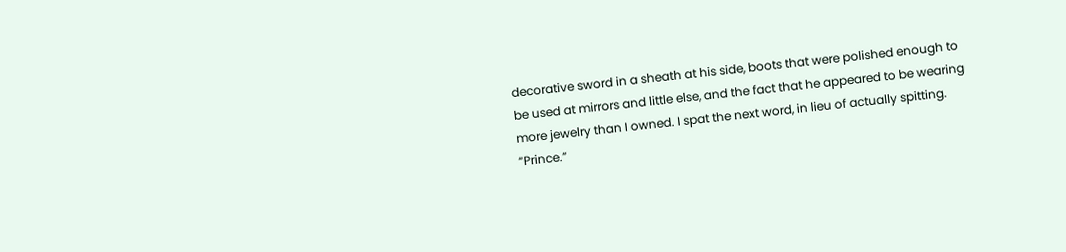decorative sword in a sheath at his side, boots that were polished enough to be used at mirrors and little else, and the fact that he appeared to be wearing more jewelry than I owned. I spat the next word, in lieu of actually spitting. “Prince.”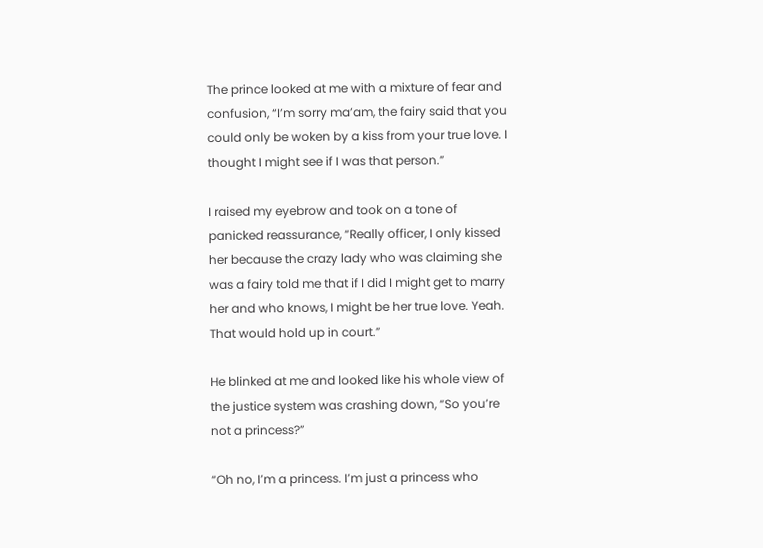The prince looked at me with a mixture of fear and confusion, “I’m sorry ma’am, the fairy said that you could only be woken by a kiss from your true love. I thought I might see if I was that person.”

I raised my eyebrow and took on a tone of panicked reassurance, “Really officer, I only kissed her because the crazy lady who was claiming she was a fairy told me that if I did I might get to marry her and who knows, I might be her true love. Yeah. That would hold up in court.”

He blinked at me and looked like his whole view of the justice system was crashing down, “So you’re not a princess?”

“Oh no, I’m a princess. I’m just a princess who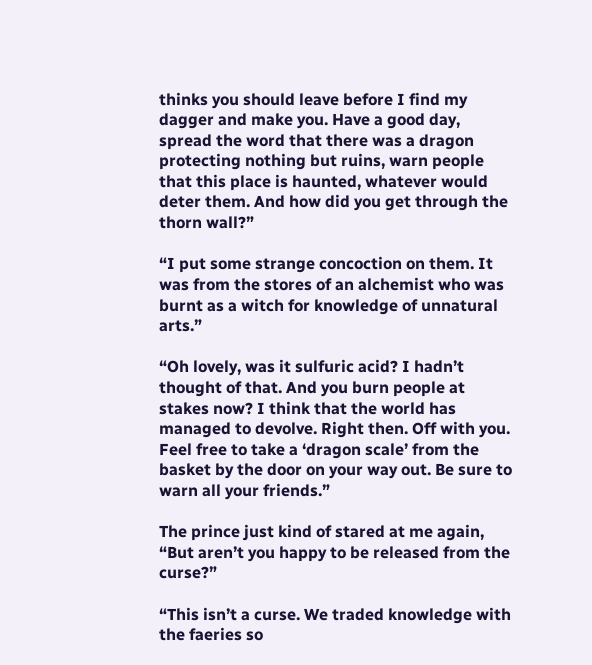thinks you should leave before I find my dagger and make you. Have a good day, spread the word that there was a dragon protecting nothing but ruins, warn people that this place is haunted, whatever would deter them. And how did you get through the thorn wall?”

“I put some strange concoction on them. It was from the stores of an alchemist who was burnt as a witch for knowledge of unnatural arts.”

“Oh lovely, was it sulfuric acid? I hadn’t thought of that. And you burn people at stakes now? I think that the world has managed to devolve. Right then. Off with you. Feel free to take a ‘dragon scale’ from the basket by the door on your way out. Be sure to warn all your friends.”

The prince just kind of stared at me again, “But aren’t you happy to be released from the curse?”

“This isn’t a curse. We traded knowledge with the faeries so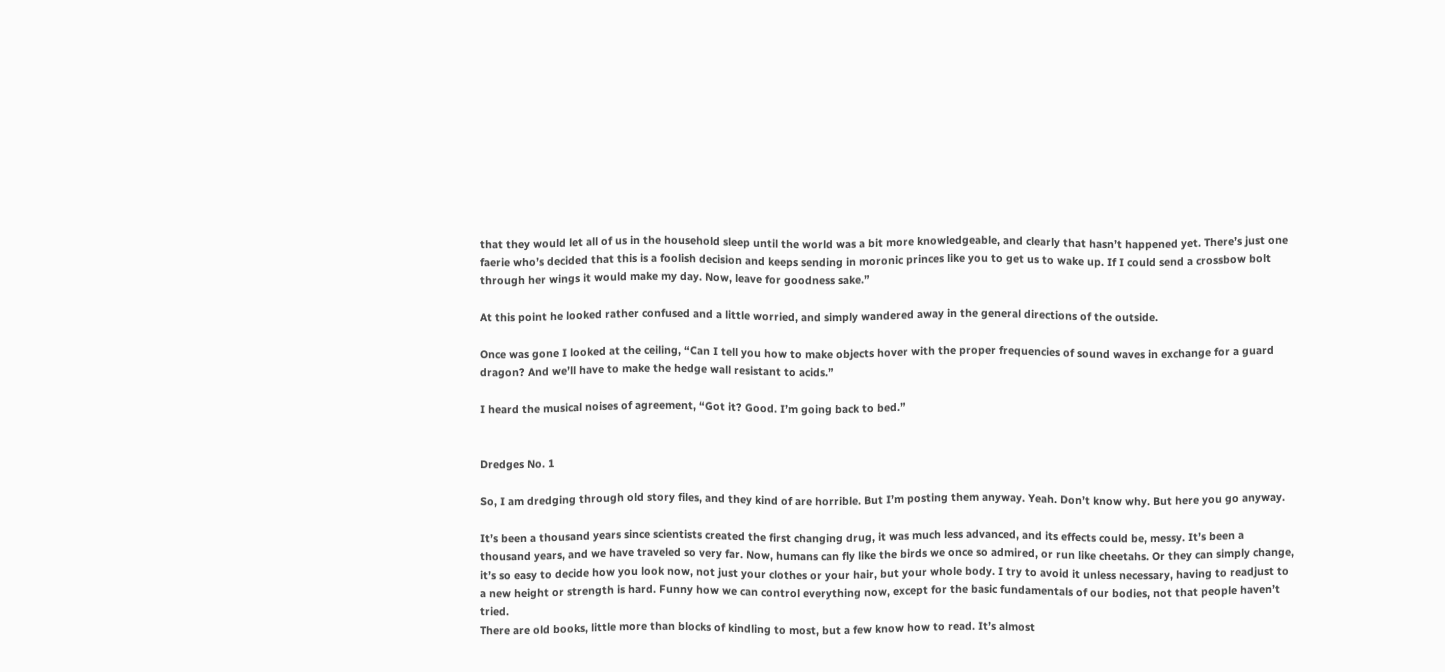that they would let all of us in the household sleep until the world was a bit more knowledgeable, and clearly that hasn’t happened yet. There’s just one faerie who’s decided that this is a foolish decision and keeps sending in moronic princes like you to get us to wake up. If I could send a crossbow bolt through her wings it would make my day. Now, leave for goodness sake.”

At this point he looked rather confused and a little worried, and simply wandered away in the general directions of the outside.

Once was gone I looked at the ceiling, “Can I tell you how to make objects hover with the proper frequencies of sound waves in exchange for a guard dragon? And we’ll have to make the hedge wall resistant to acids.”

I heard the musical noises of agreement, “Got it? Good. I’m going back to bed.”


Dredges No. 1

So, I am dredging through old story files, and they kind of are horrible. But I’m posting them anyway. Yeah. Don’t know why. But here you go anyway.

It’s been a thousand years since scientists created the first changing drug, it was much less advanced, and its effects could be, messy. It’s been a thousand years, and we have traveled so very far. Now, humans can fly like the birds we once so admired, or run like cheetahs. Or they can simply change, it’s so easy to decide how you look now, not just your clothes or your hair, but your whole body. I try to avoid it unless necessary, having to readjust to a new height or strength is hard. Funny how we can control everything now, except for the basic fundamentals of our bodies, not that people haven’t tried.
There are old books, little more than blocks of kindling to most, but a few know how to read. It’s almost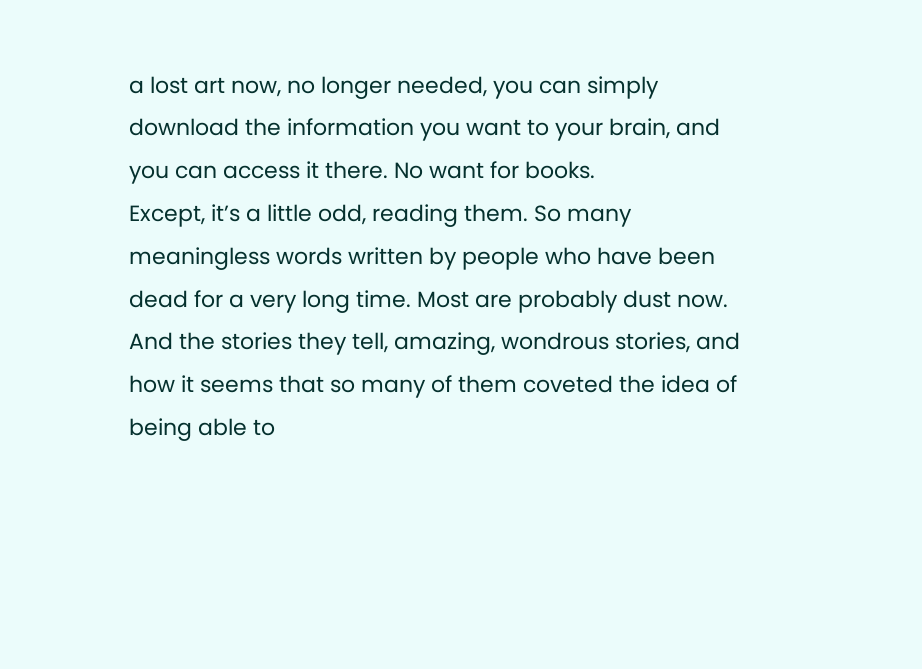a lost art now, no longer needed, you can simply download the information you want to your brain, and you can access it there. No want for books.
Except, it’s a little odd, reading them. So many meaningless words written by people who have been dead for a very long time. Most are probably dust now. And the stories they tell, amazing, wondrous stories, and how it seems that so many of them coveted the idea of being able to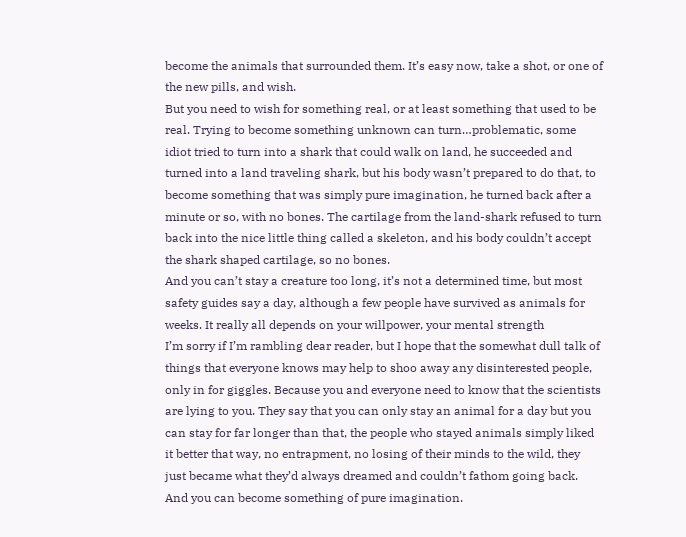become the animals that surrounded them. It’s easy now, take a shot, or one of the new pills, and wish.
But you need to wish for something real, or at least something that used to be real. Trying to become something unknown can turn…problematic, some idiot tried to turn into a shark that could walk on land, he succeeded and turned into a land traveling shark, but his body wasn’t prepared to do that, to become something that was simply pure imagination, he turned back after a minute or so, with no bones. The cartilage from the land-shark refused to turn back into the nice little thing called a skeleton, and his body couldn’t accept the shark shaped cartilage, so no bones.
And you can’t stay a creature too long, it’s not a determined time, but most safety guides say a day, although a few people have survived as animals for weeks. It really all depends on your willpower, your mental strength
I’m sorry if I’m rambling dear reader, but I hope that the somewhat dull talk of things that everyone knows may help to shoo away any disinterested people, only in for giggles. Because you and everyone need to know that the scientists are lying to you. They say that you can only stay an animal for a day but you can stay for far longer than that, the people who stayed animals simply liked it better that way, no entrapment, no losing of their minds to the wild, they just became what they’d always dreamed and couldn’t fathom going back.
And you can become something of pure imagination.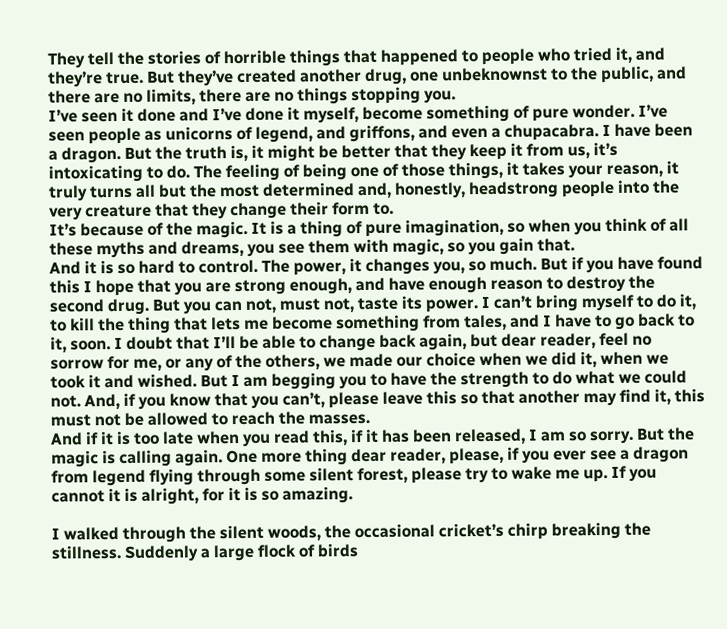They tell the stories of horrible things that happened to people who tried it, and they’re true. But they’ve created another drug, one unbeknownst to the public, and there are no limits, there are no things stopping you.
I’ve seen it done and I’ve done it myself, become something of pure wonder. I’ve seen people as unicorns of legend, and griffons, and even a chupacabra. I have been a dragon. But the truth is, it might be better that they keep it from us, it’s intoxicating to do. The feeling of being one of those things, it takes your reason, it truly turns all but the most determined and, honestly, headstrong people into the very creature that they change their form to.
It’s because of the magic. It is a thing of pure imagination, so when you think of all these myths and dreams, you see them with magic, so you gain that.
And it is so hard to control. The power, it changes you, so much. But if you have found this I hope that you are strong enough, and have enough reason to destroy the second drug. But you can not, must not, taste its power. I can’t bring myself to do it, to kill the thing that lets me become something from tales, and I have to go back to it, soon. I doubt that I’ll be able to change back again, but dear reader, feel no sorrow for me, or any of the others, we made our choice when we did it, when we took it and wished. But I am begging you to have the strength to do what we could not. And, if you know that you can’t, please leave this so that another may find it, this must not be allowed to reach the masses.
And if it is too late when you read this, if it has been released, I am so sorry. But the magic is calling again. One more thing dear reader, please, if you ever see a dragon from legend flying through some silent forest, please try to wake me up. If you cannot it is alright, for it is so amazing.

I walked through the silent woods, the occasional cricket’s chirp breaking the stillness. Suddenly a large flock of birds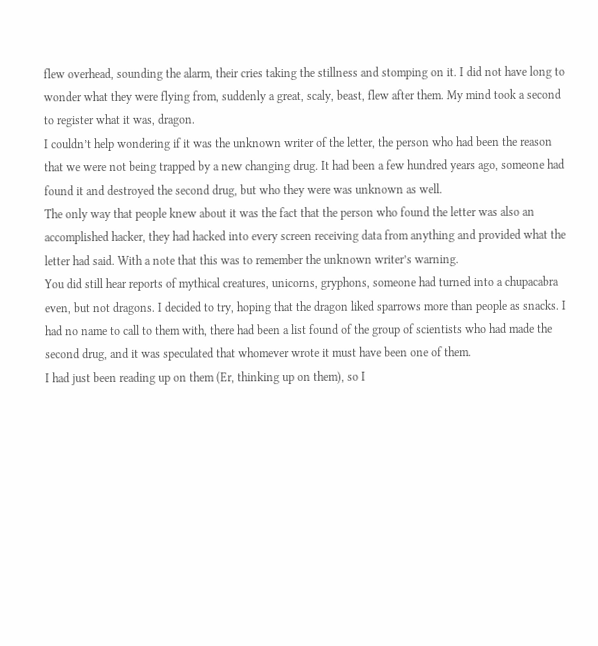flew overhead, sounding the alarm, their cries taking the stillness and stomping on it. I did not have long to wonder what they were flying from, suddenly a great, scaly, beast, flew after them. My mind took a second to register what it was, dragon.
I couldn’t help wondering if it was the unknown writer of the letter, the person who had been the reason that we were not being trapped by a new changing drug. It had been a few hundred years ago, someone had found it and destroyed the second drug, but who they were was unknown as well.
The only way that people knew about it was the fact that the person who found the letter was also an accomplished hacker, they had hacked into every screen receiving data from anything and provided what the letter had said. With a note that this was to remember the unknown writer’s warning.
You did still hear reports of mythical creatures, unicorns, gryphons, someone had turned into a chupacabra even, but not dragons. I decided to try, hoping that the dragon liked sparrows more than people as snacks. I had no name to call to them with, there had been a list found of the group of scientists who had made the second drug, and it was speculated that whomever wrote it must have been one of them.
I had just been reading up on them (Er, thinking up on them), so I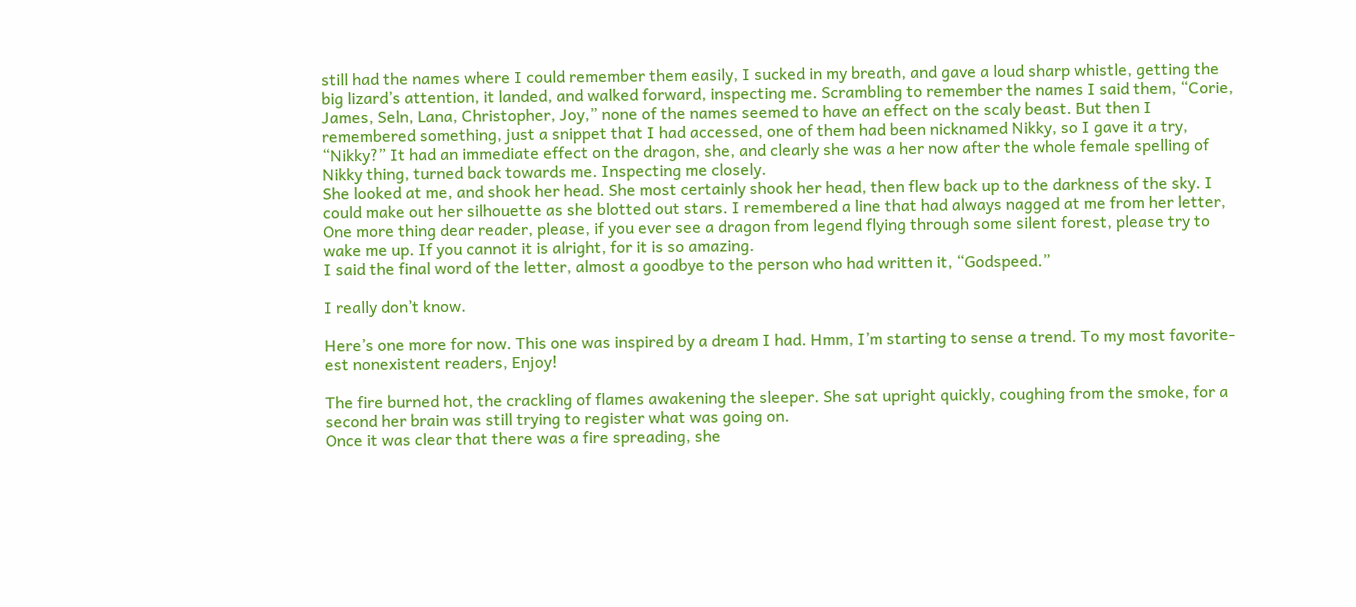still had the names where I could remember them easily, I sucked in my breath, and gave a loud sharp whistle, getting the big lizard’s attention, it landed, and walked forward, inspecting me. Scrambling to remember the names I said them, “Corie, James, Seln, Lana, Christopher, Joy,” none of the names seemed to have an effect on the scaly beast. But then I remembered something, just a snippet that I had accessed, one of them had been nicknamed Nikky, so I gave it a try, “Nikky?” It had an immediate effect on the dragon, she, and clearly she was a her now after the whole female spelling of Nikky thing, turned back towards me. Inspecting me closely.
She looked at me, and shook her head. She most certainly shook her head, then flew back up to the darkness of the sky. I could make out her silhouette as she blotted out stars. I remembered a line that had always nagged at me from her letter,   One more thing dear reader, please, if you ever see a dragon from legend flying through some silent forest, please try to wake me up. If you cannot it is alright, for it is so amazing.
I said the final word of the letter, almost a goodbye to the person who had written it, “Godspeed.”

I really don’t know.

Here’s one more for now. This one was inspired by a dream I had. Hmm, I’m starting to sense a trend. To my most favorite-est nonexistent readers, Enjoy!

The fire burned hot, the crackling of flames awakening the sleeper. She sat upright quickly, coughing from the smoke, for a second her brain was still trying to register what was going on.
Once it was clear that there was a fire spreading, she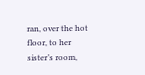ran, over the hot floor, to her sister’s room,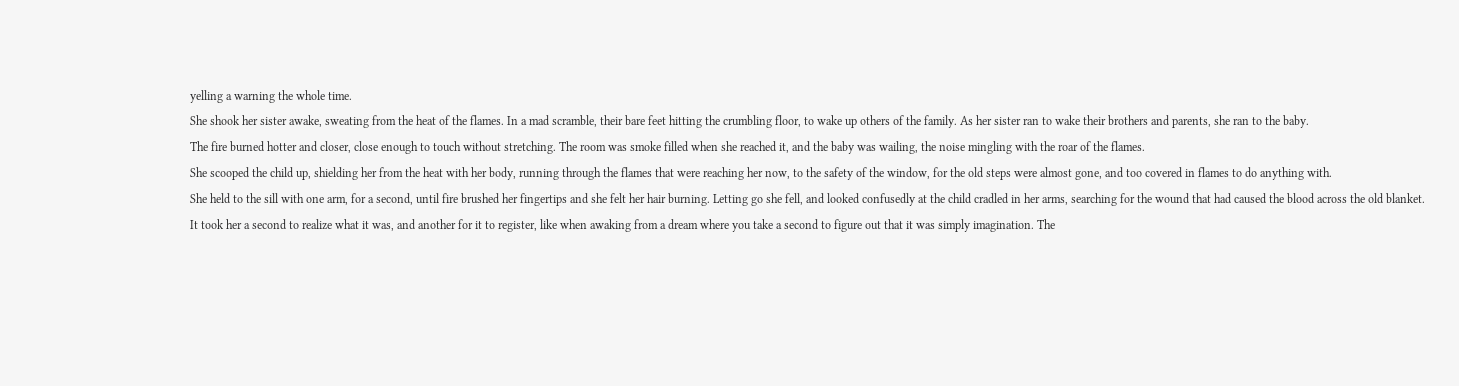yelling a warning the whole time.
She shook her sister awake, sweating from the heat of the flames. In a mad scramble, their bare feet hitting the crumbling floor, to wake up others of the family. As her sister ran to wake their brothers and parents, she ran to the baby.
The fire burned hotter and closer, close enough to touch without stretching. The room was smoke filled when she reached it, and the baby was wailing, the noise mingling with the roar of the flames.
She scooped the child up, shielding her from the heat with her body, running through the flames that were reaching her now, to the safety of the window, for the old steps were almost gone, and too covered in flames to do anything with.
She held to the sill with one arm, for a second, until fire brushed her fingertips and she felt her hair burning. Letting go she fell, and looked confusedly at the child cradled in her arms, searching for the wound that had caused the blood across the old blanket.
It took her a second to realize what it was, and another for it to register, like when awaking from a dream where you take a second to figure out that it was simply imagination. The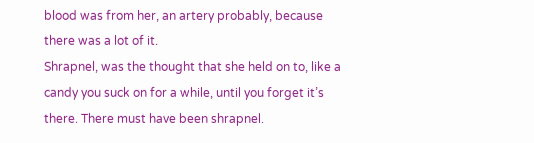blood was from her, an artery probably, because there was a lot of it.
Shrapnel, was the thought that she held on to, like a candy you suck on for a while, until you forget it’s there. There must have been shrapnel.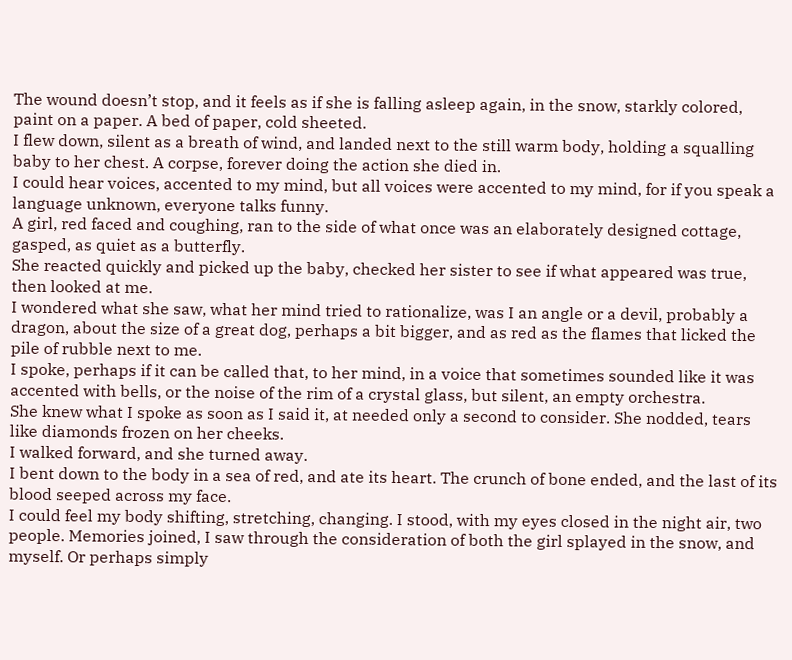The wound doesn’t stop, and it feels as if she is falling asleep again, in the snow, starkly colored, paint on a paper. A bed of paper, cold sheeted.
I flew down, silent as a breath of wind, and landed next to the still warm body, holding a squalling baby to her chest. A corpse, forever doing the action she died in.
I could hear voices, accented to my mind, but all voices were accented to my mind, for if you speak a language unknown, everyone talks funny.
A girl, red faced and coughing, ran to the side of what once was an elaborately designed cottage, gasped, as quiet as a butterfly.
She reacted quickly and picked up the baby, checked her sister to see if what appeared was true, then looked at me.
I wondered what she saw, what her mind tried to rationalize, was I an angle or a devil, probably a dragon, about the size of a great dog, perhaps a bit bigger, and as red as the flames that licked the pile of rubble next to me.
I spoke, perhaps if it can be called that, to her mind, in a voice that sometimes sounded like it was accented with bells, or the noise of the rim of a crystal glass, but silent, an empty orchestra.
She knew what I spoke as soon as I said it, at needed only a second to consider. She nodded, tears like diamonds frozen on her cheeks.
I walked forward, and she turned away.
I bent down to the body in a sea of red, and ate its heart. The crunch of bone ended, and the last of its blood seeped across my face.
I could feel my body shifting, stretching, changing. I stood, with my eyes closed in the night air, two people. Memories joined, I saw through the consideration of both the girl splayed in the snow, and myself. Or perhaps simply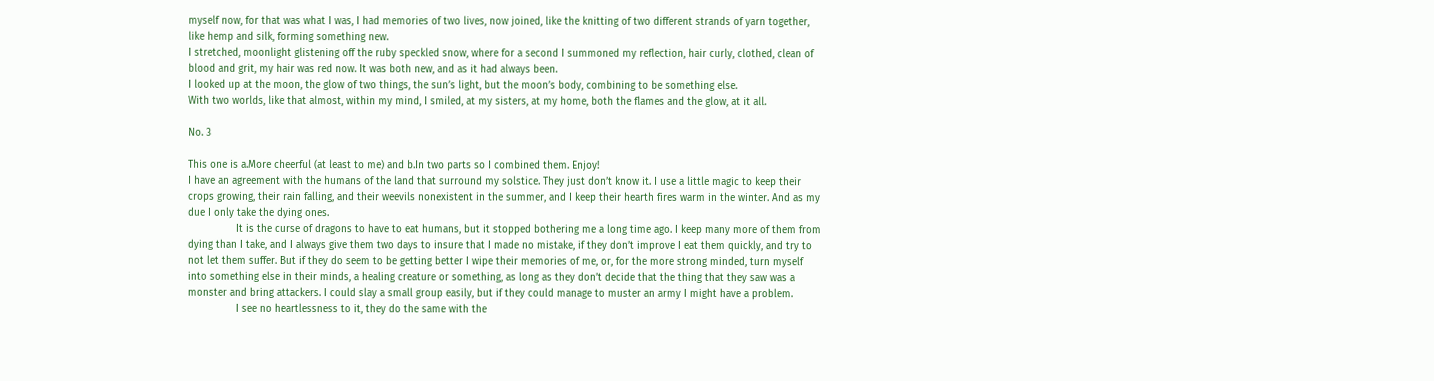myself now, for that was what I was, I had memories of two lives, now joined, like the knitting of two different strands of yarn together, like hemp and silk, forming something new.
I stretched, moonlight glistening off the ruby speckled snow, where for a second I summoned my reflection, hair curly, clothed, clean of blood and grit, my hair was red now. It was both new, and as it had always been.
I looked up at the moon, the glow of two things, the sun’s light, but the moon’s body, combining to be something else.
With two worlds, like that almost, within my mind, I smiled, at my sisters, at my home, both the flames and the glow, at it all.

No. 3

This one is a.More cheerful (at least to me) and b.In two parts so I combined them. Enjoy!
I have an agreement with the humans of the land that surround my solstice. They just don’t know it. I use a little magic to keep their crops growing, their rain falling, and their weevils nonexistent in the summer, and I keep their hearth fires warm in the winter. And as my due I only take the dying ones.
                It is the curse of dragons to have to eat humans, but it stopped bothering me a long time ago. I keep many more of them from dying than I take, and I always give them two days to insure that I made no mistake, if they don’t improve I eat them quickly, and try to not let them suffer. But if they do seem to be getting better I wipe their memories of me, or, for the more strong minded, turn myself into something else in their minds, a healing creature or something, as long as they don’t decide that the thing that they saw was a monster and bring attackers. I could slay a small group easily, but if they could manage to muster an army I might have a problem.
                I see no heartlessness to it, they do the same with the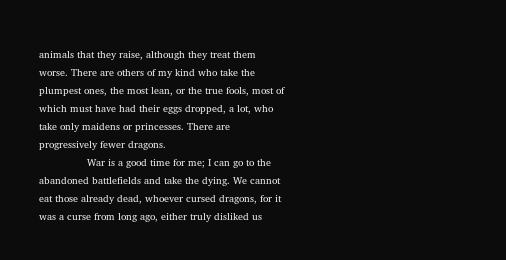animals that they raise, although they treat them worse. There are others of my kind who take the plumpest ones, the most lean, or the true fools, most of which must have had their eggs dropped, a lot, who take only maidens or princesses. There are progressively fewer dragons.
                War is a good time for me; I can go to the abandoned battlefields and take the dying. We cannot eat those already dead, whoever cursed dragons, for it was a curse from long ago, either truly disliked us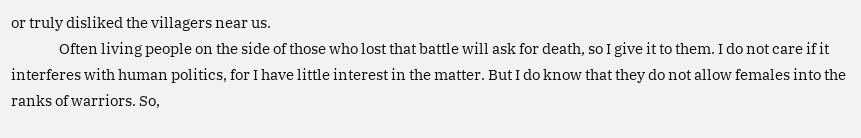or truly disliked the villagers near us.
                Often living people on the side of those who lost that battle will ask for death, so I give it to them. I do not care if it interferes with human politics, for I have little interest in the matter. But I do know that they do not allow females into the ranks of warriors. So,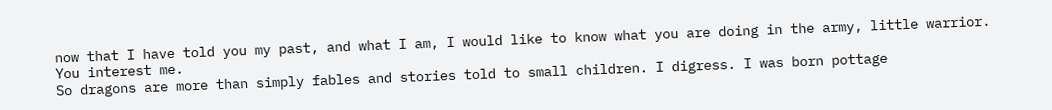now that I have told you my past, and what I am, I would like to know what you are doing in the army, little warrior. You interest me.
So dragons are more than simply fables and stories told to small children. I digress. I was born pottage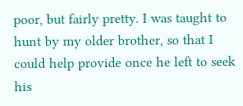poor, but fairly pretty. I was taught to hunt by my older brother, so that I could help provide once he left to seek his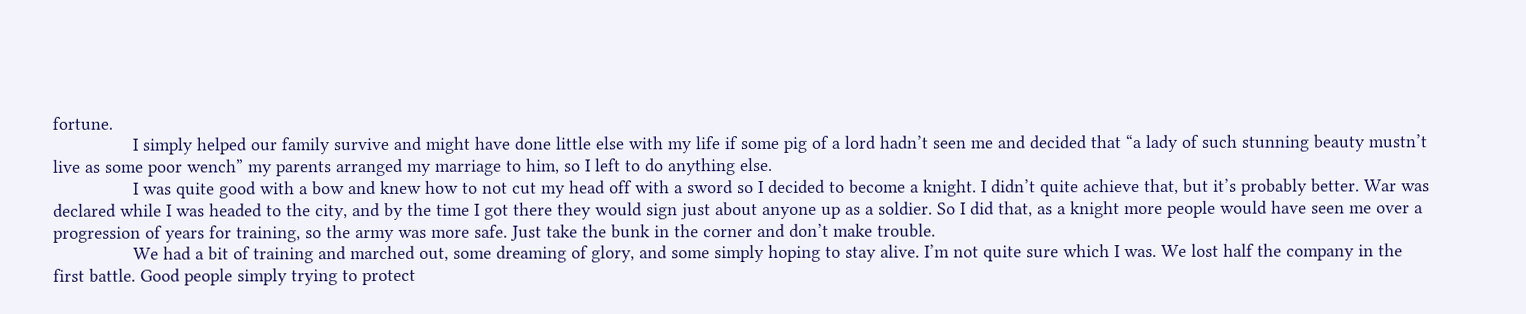fortune.
                I simply helped our family survive and might have done little else with my life if some pig of a lord hadn’t seen me and decided that “a lady of such stunning beauty mustn’t live as some poor wench” my parents arranged my marriage to him, so I left to do anything else.
                I was quite good with a bow and knew how to not cut my head off with a sword so I decided to become a knight. I didn’t quite achieve that, but it’s probably better. War was declared while I was headed to the city, and by the time I got there they would sign just about anyone up as a soldier. So I did that, as a knight more people would have seen me over a progression of years for training, so the army was more safe. Just take the bunk in the corner and don’t make trouble.
                We had a bit of training and marched out, some dreaming of glory, and some simply hoping to stay alive. I’m not quite sure which I was. We lost half the company in the first battle. Good people simply trying to protect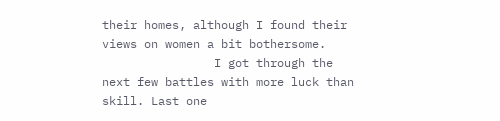their homes, although I found their views on women a bit bothersome.
                I got through the next few battles with more luck than skill. Last one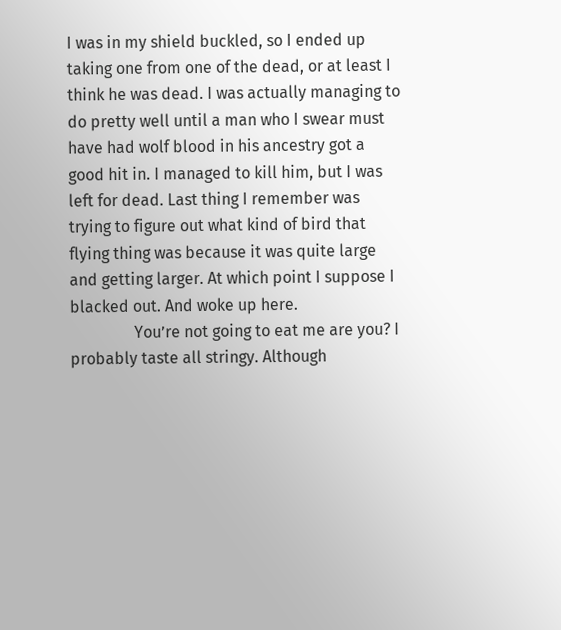I was in my shield buckled, so I ended up taking one from one of the dead, or at least I think he was dead. I was actually managing to do pretty well until a man who I swear must have had wolf blood in his ancestry got a good hit in. I managed to kill him, but I was left for dead. Last thing I remember was trying to figure out what kind of bird that flying thing was because it was quite large and getting larger. At which point I suppose I blacked out. And woke up here.
                You’re not going to eat me are you? I probably taste all stringy. Although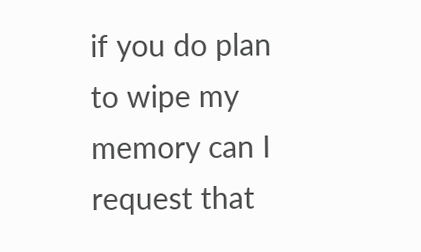if you do plan to wipe my memory can I request that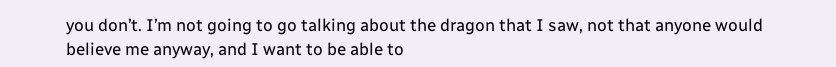you don’t. I’m not going to go talking about the dragon that I saw, not that anyone would believe me anyway, and I want to be able to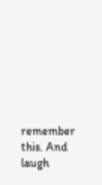remember this. And laugh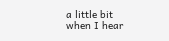a little bit when I hear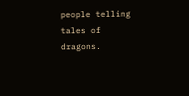people telling tales of dragons.